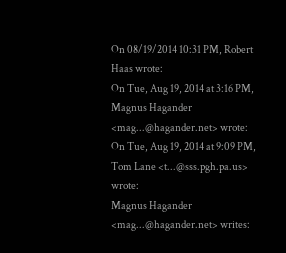On 08/19/2014 10:31 PM, Robert Haas wrote:
On Tue, Aug 19, 2014 at 3:16 PM, Magnus Hagander <mag...@hagander.net> wrote:
On Tue, Aug 19, 2014 at 9:09 PM, Tom Lane <t...@sss.pgh.pa.us> wrote:
Magnus Hagander <mag...@hagander.net> writes: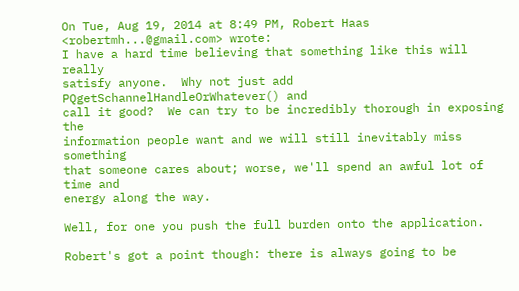On Tue, Aug 19, 2014 at 8:49 PM, Robert Haas <robertmh...@gmail.com> wrote:
I have a hard time believing that something like this will really
satisfy anyone.  Why not just add PQgetSchannelHandleOrWhatever() and
call it good?  We can try to be incredibly thorough in exposing the
information people want and we will still inevitably miss something
that someone cares about; worse, we'll spend an awful lot of time and
energy along the way.

Well, for one you push the full burden onto the application.

Robert's got a point though: there is always going to be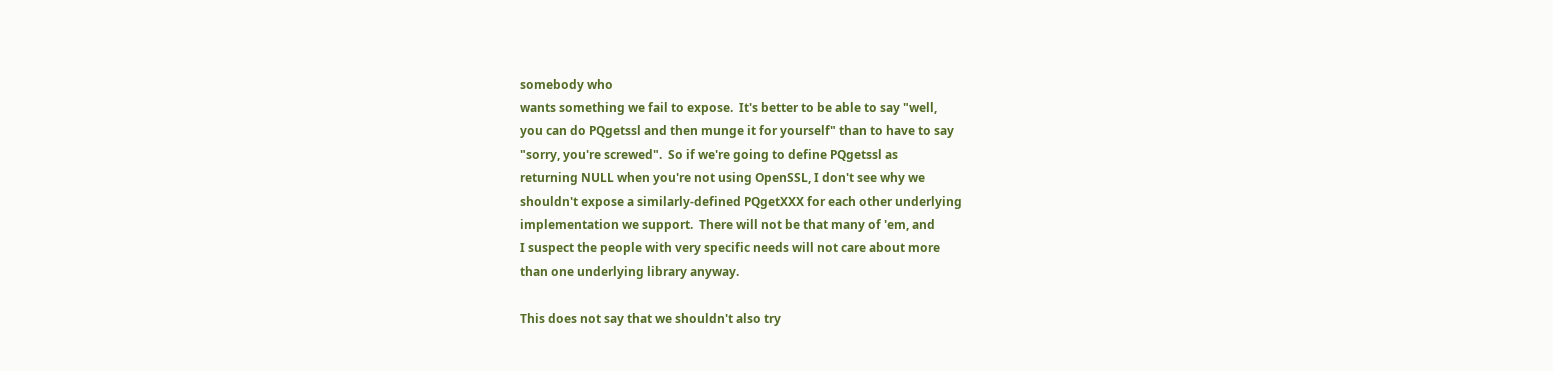somebody who
wants something we fail to expose.  It's better to be able to say "well,
you can do PQgetssl and then munge it for yourself" than to have to say
"sorry, you're screwed".  So if we're going to define PQgetssl as
returning NULL when you're not using OpenSSL, I don't see why we
shouldn't expose a similarly-defined PQgetXXX for each other underlying
implementation we support.  There will not be that many of 'em, and
I suspect the people with very specific needs will not care about more
than one underlying library anyway.

This does not say that we shouldn't also try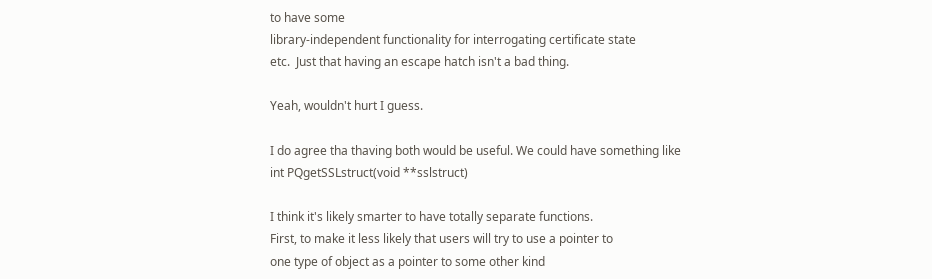to have some
library-independent functionality for interrogating certificate state
etc.  Just that having an escape hatch isn't a bad thing.

Yeah, wouldn't hurt I guess.

I do agree tha thaving both would be useful. We could have something like
int PQgetSSLstruct(void **sslstruct)

I think it's likely smarter to have totally separate functions.
First, to make it less likely that users will try to use a pointer to
one type of object as a pointer to some other kind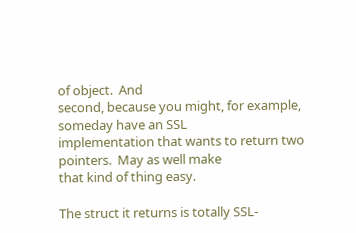of object.  And
second, because you might, for example, someday have an SSL
implementation that wants to return two pointers.  May as well make
that kind of thing easy.

The struct it returns is totally SSL-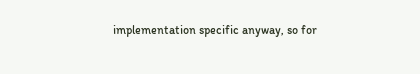implementation specific anyway, so for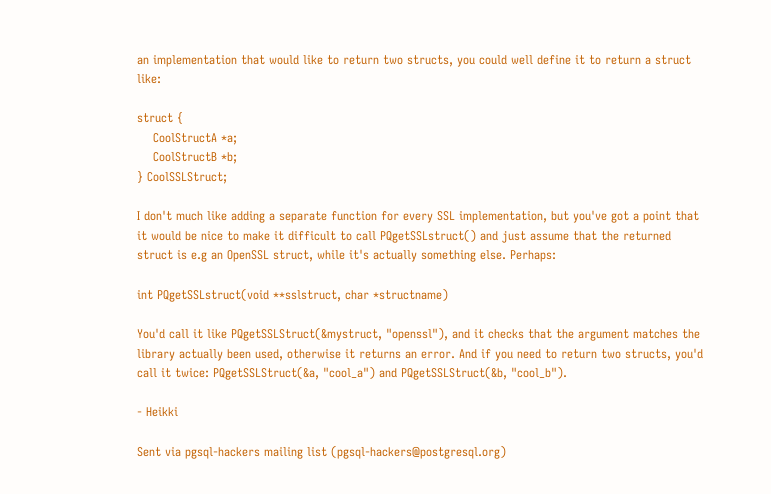an implementation that would like to return two structs, you could well define it to return a struct like:

struct {
    CoolStructA *a;
    CoolStructB *b;
} CoolSSLStruct;

I don't much like adding a separate function for every SSL implementation, but you've got a point that it would be nice to make it difficult to call PQgetSSLstruct() and just assume that the returned struct is e.g an OpenSSL struct, while it's actually something else. Perhaps:

int PQgetSSLstruct(void **sslstruct, char *structname)

You'd call it like PQgetSSLStruct(&mystruct, "openssl"), and it checks that the argument matches the library actually been used, otherwise it returns an error. And if you need to return two structs, you'd call it twice: PQgetSSLStruct(&a, "cool_a") and PQgetSSLStruct(&b, "cool_b").

- Heikki

Sent via pgsql-hackers mailing list (pgsql-hackers@postgresql.org)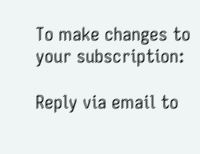To make changes to your subscription:

Reply via email to